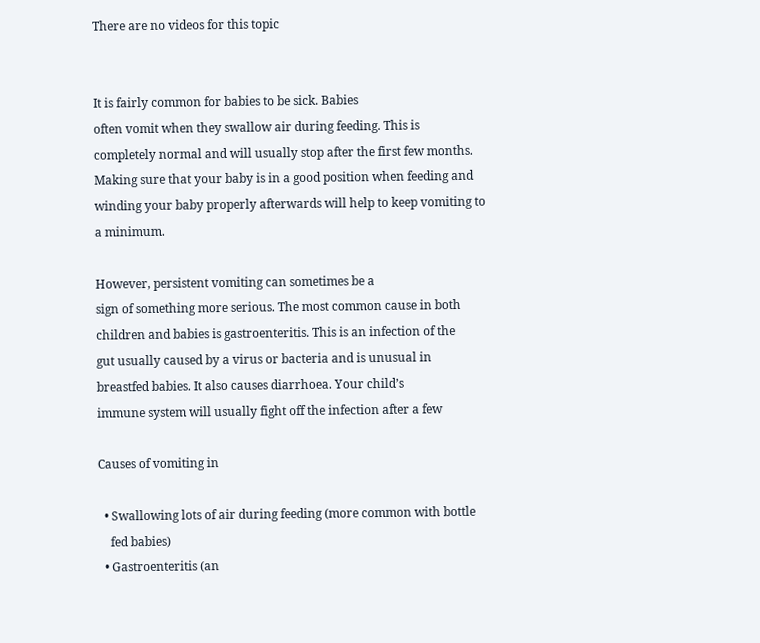There are no videos for this topic


It is fairly common for babies to be sick. Babies
often vomit when they swallow air during feeding. This is
completely normal and will usually stop after the first few months.
Making sure that your baby is in a good position when feeding and
winding your baby properly afterwards will help to keep vomiting to
a minimum.

However, persistent vomiting can sometimes be a
sign of something more serious. The most common cause in both
children and babies is gastroenteritis. This is an infection of the
gut usually caused by a virus or bacteria and is unusual in
breastfed babies. It also causes diarrhoea. Your child’s
immune system will usually fight off the infection after a few

Causes of vomiting in

  • Swallowing lots of air during feeding (more common with bottle
    fed babies)
  • Gastroenteritis (an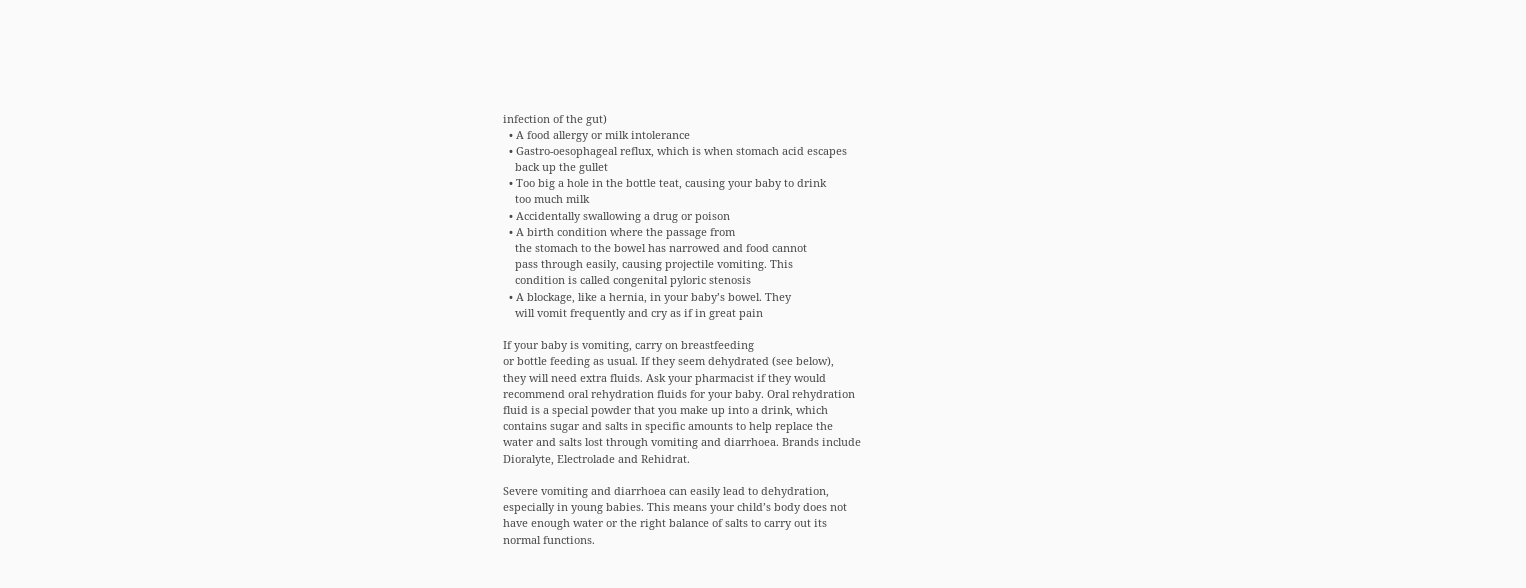infection of the gut)
  • A food allergy or milk intolerance
  • Gastro-oesophageal reflux, which is when stomach acid escapes
    back up the gullet
  • Too big a hole in the bottle teat, causing your baby to drink
    too much milk
  • Accidentally swallowing a drug or poison
  • A birth condition where the passage from
    the stomach to the bowel has narrowed and food cannot
    pass through easily, causing projectile vomiting. This
    condition is called congenital pyloric stenosis
  • A blockage, like a hernia, in your baby’s bowel. They
    will vomit frequently and cry as if in great pain

If your baby is vomiting, carry on breastfeeding
or bottle feeding as usual. If they seem dehydrated (see below),
they will need extra fluids. Ask your pharmacist if they would
recommend oral rehydration fluids for your baby. Oral rehydration
fluid is a special powder that you make up into a drink, which
contains sugar and salts in specific amounts to help replace the
water and salts lost through vomiting and diarrhoea. Brands include
Dioralyte, Electrolade and Rehidrat.

Severe vomiting and diarrhoea can easily lead to dehydration,
especially in young babies. This means your child’s body does not
have enough water or the right balance of salts to carry out its
normal functions.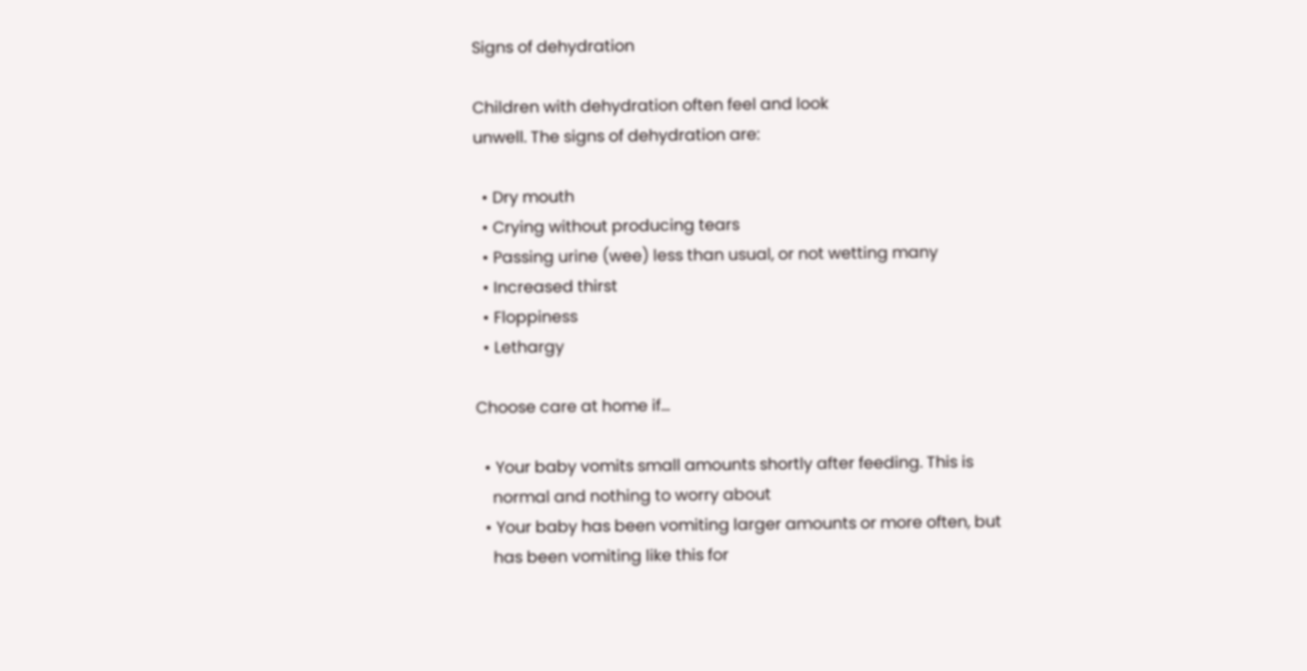Signs of dehydration

Children with dehydration often feel and look
unwell. The signs of dehydration are:

  • Dry mouth
  • Crying without producing tears
  • Passing urine (wee) less than usual, or not wetting many
  • Increased thirst
  • Floppiness
  • Lethargy

Choose care at home if…

  • Your baby vomits small amounts shortly after feeding. This is
    normal and nothing to worry about
  • Your baby has been vomiting larger amounts or more often, but
    has been vomiting like this for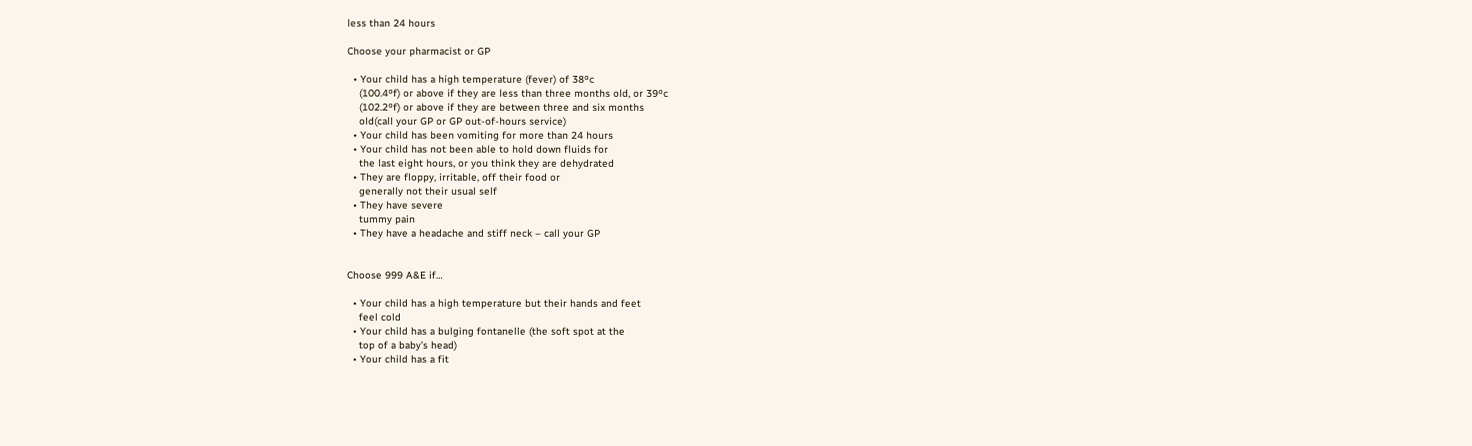less than 24 hours

Choose your pharmacist or GP

  • Your child has a high temperature (fever) of 38ºc
    (100.4ºf) or above if they are less than three months old, or 39ºc
    (102.2ºf) or above if they are between three and six months
    old(call your GP or GP out-of-hours service)
  • Your child has been vomiting for more than 24 hours
  • Your child has not been able to hold down fluids for
    the last eight hours, or you think they are dehydrated
  • They are floppy, irritable, off their food or
    generally not their usual self
  • They have severe
    tummy pain
  • They have a headache and stiff neck – call your GP


Choose 999 A&E if…

  • Your child has a high temperature but their hands and feet
    feel cold
  • Your child has a bulging fontanelle (the soft spot at the
    top of a baby’s head)
  • Your child has a fit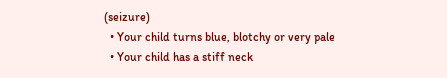(seizure)
  • Your child turns blue, blotchy or very pale
  • Your child has a stiff neck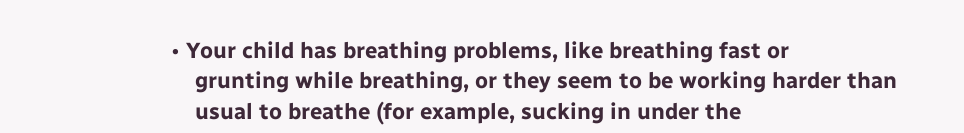• Your child has breathing problems, like breathing fast or
    grunting while breathing, or they seem to be working harder than
    usual to breathe (for example, sucking in under the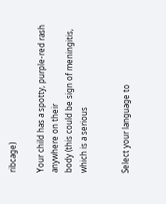ribcage)

Your child has a spotty, purple-red rash anywhere on their
body (this could be sign of meningitis, which is a serious


Select your language to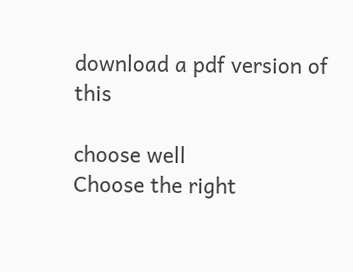download a pdf version of this

choose well
Choose the right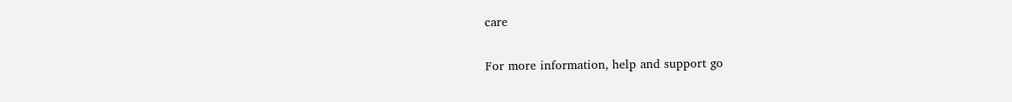care

For more information, help and support go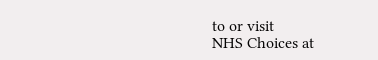to or visit
NHS Choices at